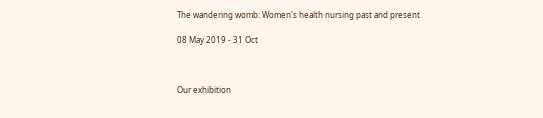The wandering womb: Women's health nursing past and present

08 May 2019 - 31 Oct



Our exhibition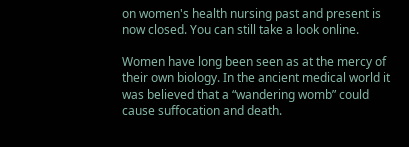on women's health nursing past and present is now closed. You can still take a look online.

Women have long been seen as at the mercy of their own biology. In the ancient medical world it was believed that a “wandering womb” could cause suffocation and death.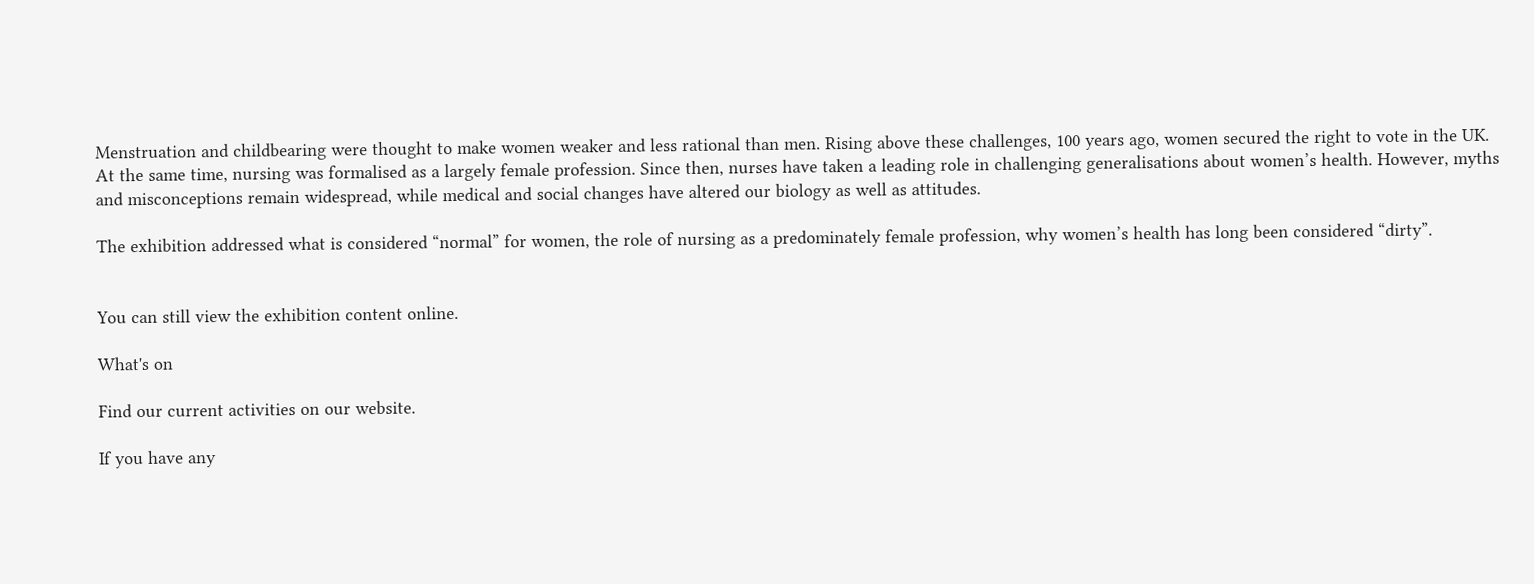Menstruation and childbearing were thought to make women weaker and less rational than men. Rising above these challenges, 100 years ago, women secured the right to vote in the UK. At the same time, nursing was formalised as a largely female profession. Since then, nurses have taken a leading role in challenging generalisations about women’s health. However, myths and misconceptions remain widespread, while medical and social changes have altered our biology as well as attitudes.

The exhibition addressed what is considered “normal” for women, the role of nursing as a predominately female profession, why women’s health has long been considered “dirty”.


You can still view the exhibition content online.

What's on

Find our current activities on our website.

If you have any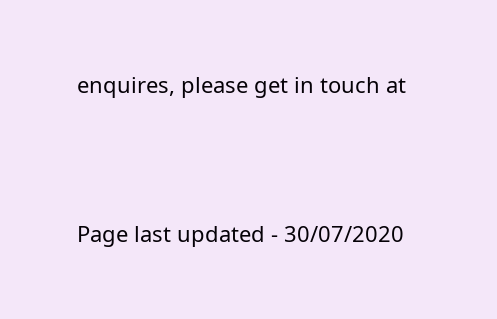enquires, please get in touch at



Page last updated - 30/07/2020